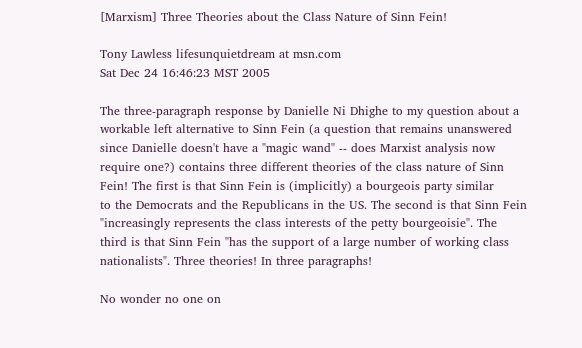[Marxism] Three Theories about the Class Nature of Sinn Fein!

Tony Lawless lifesunquietdream at msn.com
Sat Dec 24 16:46:23 MST 2005

The three-paragraph response by Danielle Ni Dhighe to my question about a
workable left alternative to Sinn Fein (a question that remains unanswered
since Danielle doesn't have a "magic wand" -- does Marxist analysis now
require one?) contains three different theories of the class nature of Sinn
Fein! The first is that Sinn Fein is (implicitly) a bourgeois party similar
to the Democrats and the Republicans in the US. The second is that Sinn Fein
"increasingly represents the class interests of the petty bourgeoisie". The
third is that Sinn Fein "has the support of a large number of working class
nationalists". Three theories! In three paragraphs!

No wonder no one on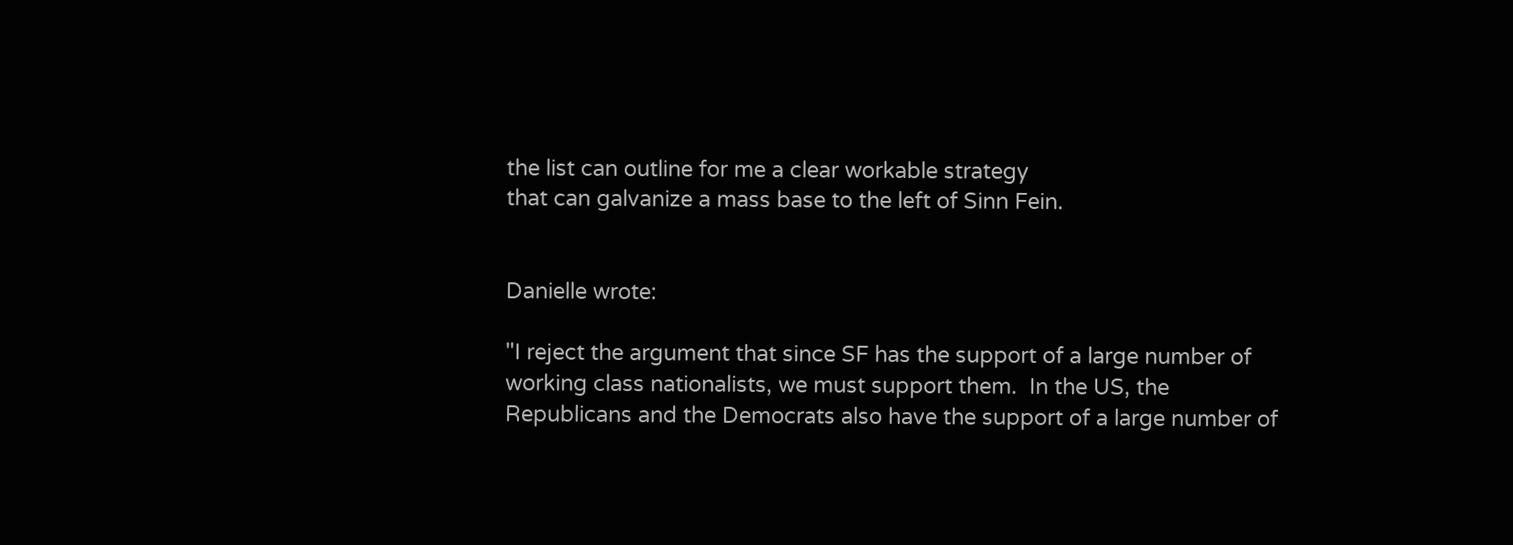the list can outline for me a clear workable strategy
that can galvanize a mass base to the left of Sinn Fein.


Danielle wrote:

"I reject the argument that since SF has the support of a large number of
working class nationalists, we must support them.  In the US, the
Republicans and the Democrats also have the support of a large number of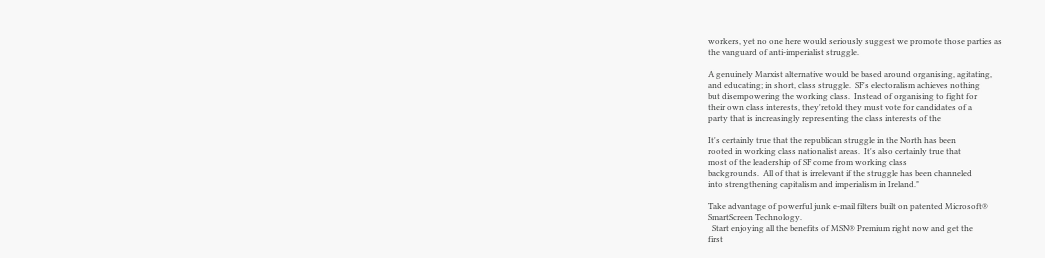workers, yet no one here would seriously suggest we promote those parties as
the vanguard of anti-imperialist struggle.

A genuinely Marxist alternative would be based around organising, agitating,
and educating; in short, class struggle.  SF's electoralism achieves nothing
but disempowering the working class.  Instead of organising to fight for
their own class interests, they'retold they must vote for candidates of a
party that is increasingly representing the class interests of the

It's certainly true that the republican struggle in the North has been
rooted in working class nationalist areas.  It's also certainly true that
most of the leadership of SF come from working class
backgrounds.  All of that is irrelevant if the struggle has been channeled
into strengthening capitalism and imperialism in Ireland."

Take advantage of powerful junk e-mail filters built on patented Microsoft®
SmartScreen Technology.
  Start enjoying all the benefits of MSN® Premium right now and get the
first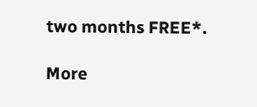two months FREE*.

More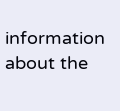information about the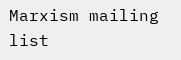Marxism mailing list